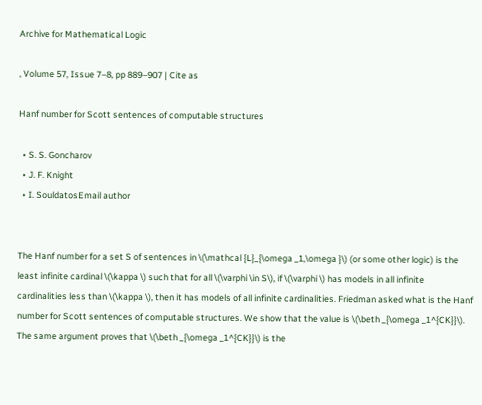Archive for Mathematical Logic

, Volume 57, Issue 7–8, pp 889–907 | Cite as

Hanf number for Scott sentences of computable structures

  • S. S. Goncharov
  • J. F. Knight
  • I. SouldatosEmail author


The Hanf number for a set S of sentences in \(\mathcal {L}_{\omega _1,\omega }\) (or some other logic) is the least infinite cardinal \(\kappa \) such that for all \(\varphi \in S\), if \(\varphi \) has models in all infinite cardinalities less than \(\kappa \), then it has models of all infinite cardinalities. Friedman asked what is the Hanf number for Scott sentences of computable structures. We show that the value is \(\beth _{\omega _1^{CK}}\). The same argument proves that \(\beth _{\omega _1^{CK}}\) is the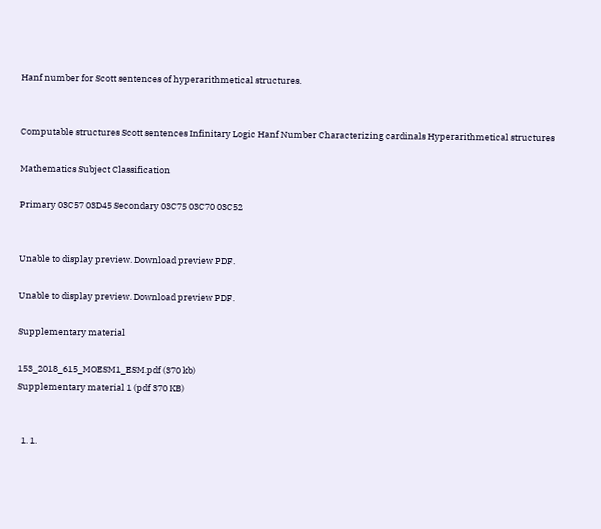Hanf number for Scott sentences of hyperarithmetical structures.


Computable structures Scott sentences Infinitary Logic Hanf Number Characterizing cardinals Hyperarithmetical structures

Mathematics Subject Classification

Primary 03C57 03D45 Secondary 03C75 03C70 03C52


Unable to display preview. Download preview PDF.

Unable to display preview. Download preview PDF.

Supplementary material

153_2018_615_MOESM1_ESM.pdf (370 kb)
Supplementary material 1 (pdf 370 KB)


  1. 1.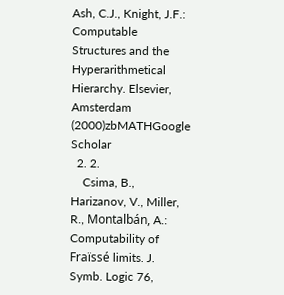Ash, C.J., Knight, J.F.: Computable Structures and the Hyperarithmetical Hierarchy. Elsevier, Amsterdam (2000)zbMATHGoogle Scholar
  2. 2.
    Csima, B., Harizanov, V., Miller, R., Montalbán, A.: Computability of Fraïssé limits. J. Symb. Logic 76,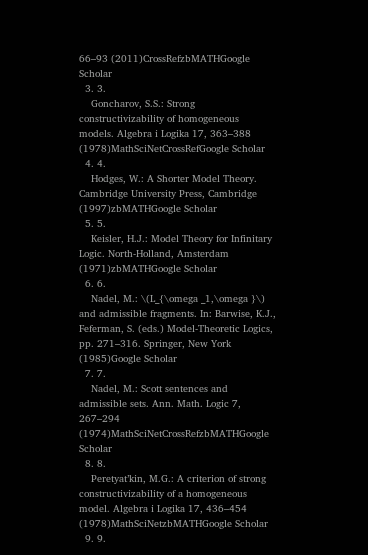66–93 (2011)CrossRefzbMATHGoogle Scholar
  3. 3.
    Goncharov, S.S.: Strong constructivizability of homogeneous models. Algebra i Logika 17, 363–388 (1978)MathSciNetCrossRefGoogle Scholar
  4. 4.
    Hodges, W.: A Shorter Model Theory. Cambridge University Press, Cambridge (1997)zbMATHGoogle Scholar
  5. 5.
    Keisler, H.J.: Model Theory for Infinitary Logic. North-Holland, Amsterdam (1971)zbMATHGoogle Scholar
  6. 6.
    Nadel, M.: \(L_{\omega _1,\omega }\) and admissible fragments. In: Barwise, K.J., Feferman, S. (eds.) Model-Theoretic Logics, pp. 271–316. Springer, New York (1985)Google Scholar
  7. 7.
    Nadel, M.: Scott sentences and admissible sets. Ann. Math. Logic 7, 267–294 (1974)MathSciNetCrossRefzbMATHGoogle Scholar
  8. 8.
    Peretyat’kin, M.G.: A criterion of strong constructivizability of a homogeneous model. Algebra i Logika 17, 436–454 (1978)MathSciNetzbMATHGoogle Scholar
  9. 9.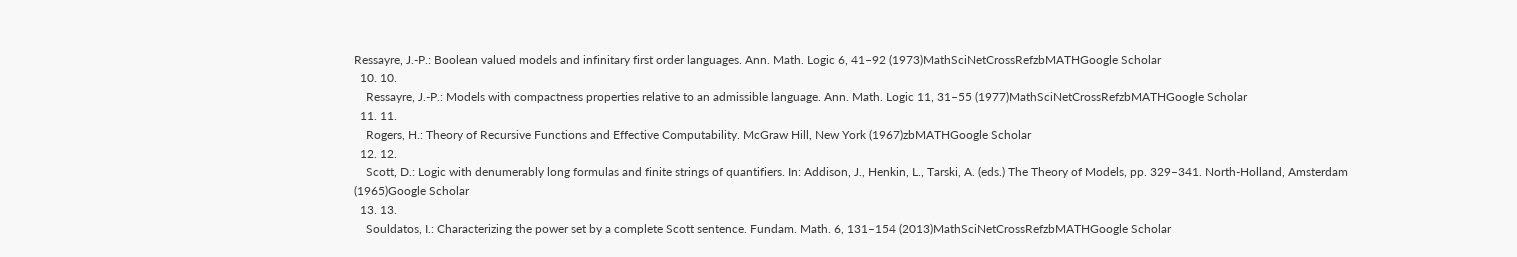Ressayre, J.-P.: Boolean valued models and infinitary first order languages. Ann. Math. Logic 6, 41–92 (1973)MathSciNetCrossRefzbMATHGoogle Scholar
  10. 10.
    Ressayre, J.-P.: Models with compactness properties relative to an admissible language. Ann. Math. Logic 11, 31–55 (1977)MathSciNetCrossRefzbMATHGoogle Scholar
  11. 11.
    Rogers, H.: Theory of Recursive Functions and Effective Computability. McGraw Hill, New York (1967)zbMATHGoogle Scholar
  12. 12.
    Scott, D.: Logic with denumerably long formulas and finite strings of quantifiers. In: Addison, J., Henkin, L., Tarski, A. (eds.) The Theory of Models, pp. 329–341. North-Holland, Amsterdam (1965)Google Scholar
  13. 13.
    Souldatos, I.: Characterizing the power set by a complete Scott sentence. Fundam. Math. 6, 131–154 (2013)MathSciNetCrossRefzbMATHGoogle Scholar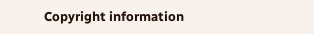Copyright information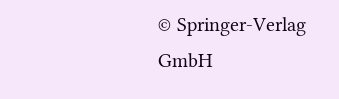© Springer-Verlag GmbH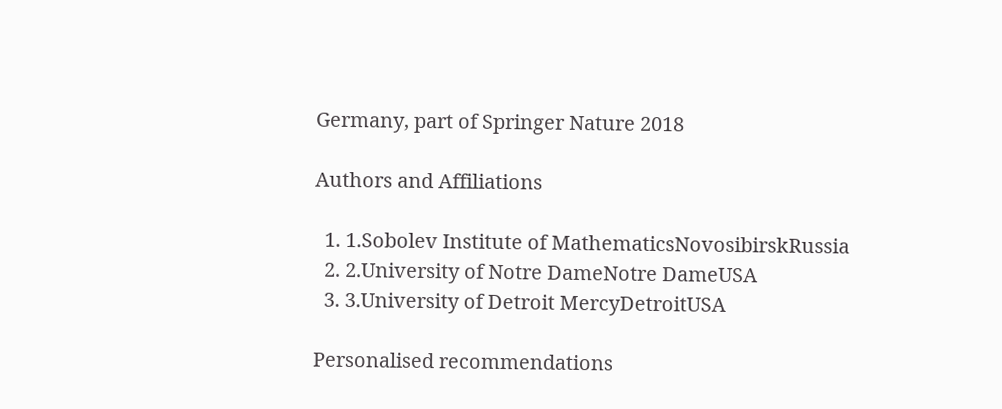Germany, part of Springer Nature 2018

Authors and Affiliations

  1. 1.Sobolev Institute of MathematicsNovosibirskRussia
  2. 2.University of Notre DameNotre DameUSA
  3. 3.University of Detroit MercyDetroitUSA

Personalised recommendations